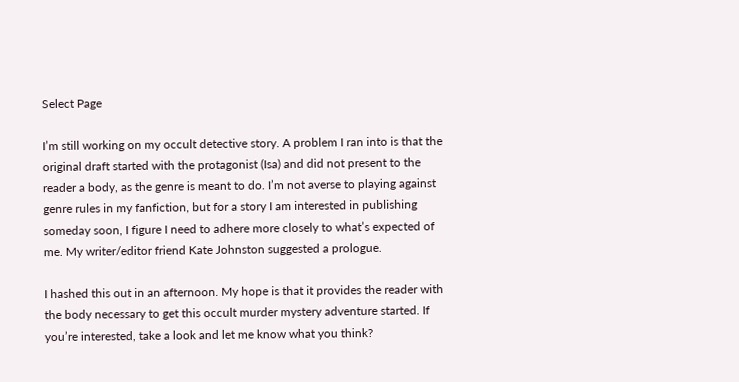Select Page

I’m still working on my occult detective story. A problem I ran into is that the original draft started with the protagonist (Isa) and did not present to the reader a body, as the genre is meant to do. I’m not averse to playing against genre rules in my fanfiction, but for a story I am interested in publishing someday soon, I figure I need to adhere more closely to what’s expected of me. My writer/editor friend Kate Johnston suggested a prologue.

I hashed this out in an afternoon. My hope is that it provides the reader with the body necessary to get this occult murder mystery adventure started. If you’re interested, take a look and let me know what you think?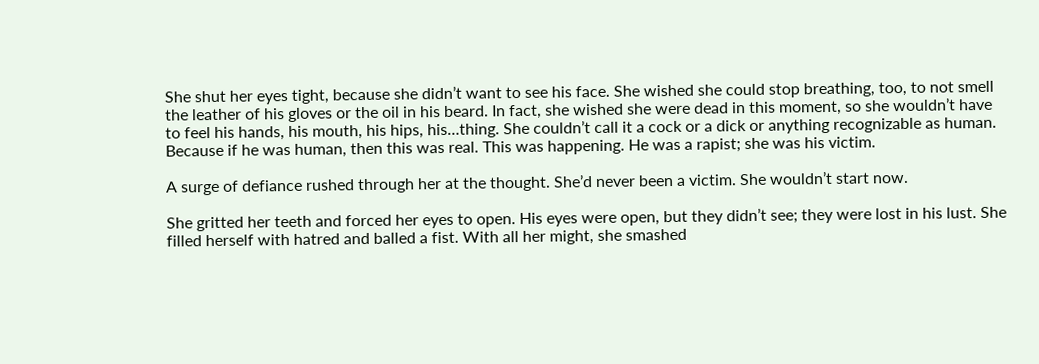She shut her eyes tight, because she didn’t want to see his face. She wished she could stop breathing, too, to not smell the leather of his gloves or the oil in his beard. In fact, she wished she were dead in this moment, so she wouldn’t have to feel his hands, his mouth, his hips, his…thing. She couldn’t call it a cock or a dick or anything recognizable as human. Because if he was human, then this was real. This was happening. He was a rapist; she was his victim.

A surge of defiance rushed through her at the thought. She’d never been a victim. She wouldn’t start now.

She gritted her teeth and forced her eyes to open. His eyes were open, but they didn’t see; they were lost in his lust. She filled herself with hatred and balled a fist. With all her might, she smashed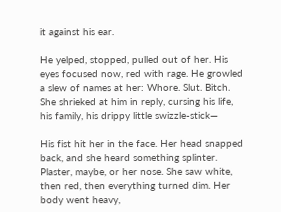it against his ear.

He yelped, stopped, pulled out of her. His eyes focused now, red with rage. He growled a slew of names at her: Whore. Slut. Bitch. She shrieked at him in reply, cursing his life, his family, his drippy little swizzle-stick—

His fist hit her in the face. Her head snapped back, and she heard something splinter. Plaster, maybe, or her nose. She saw white, then red, then everything turned dim. Her body went heavy,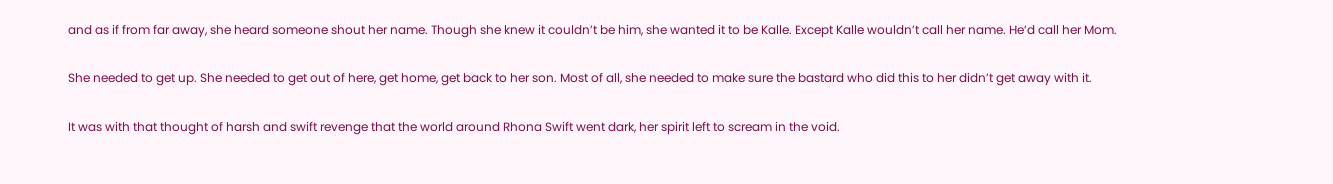and as if from far away, she heard someone shout her name. Though she knew it couldn’t be him, she wanted it to be Kalle. Except Kalle wouldn’t call her name. He’d call her Mom.

She needed to get up. She needed to get out of here, get home, get back to her son. Most of all, she needed to make sure the bastard who did this to her didn’t get away with it.

It was with that thought of harsh and swift revenge that the world around Rhona Swift went dark, her spirit left to scream in the void.